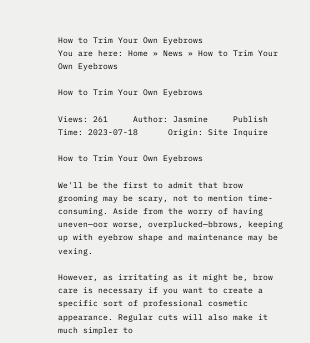How to Trim Your Own Eyebrows
You are here: Home » News » How to Trim Your Own Eyebrows

How to Trim Your Own Eyebrows

Views: 261     Author: Jasmine     Publish Time: 2023-07-18      Origin: Site Inquire

How to Trim Your Own Eyebrows

We'll be the first to admit that brow grooming may be scary, not to mention time-consuming. Aside from the worry of having uneven—oor worse, overplucked—bbrows, keeping up with eyebrow shape and maintenance may be vexing.

However, as irritating as it might be, brow care is necessary if you want to create a specific sort of professional cosmetic appearance. Regular cuts will also make it much simpler to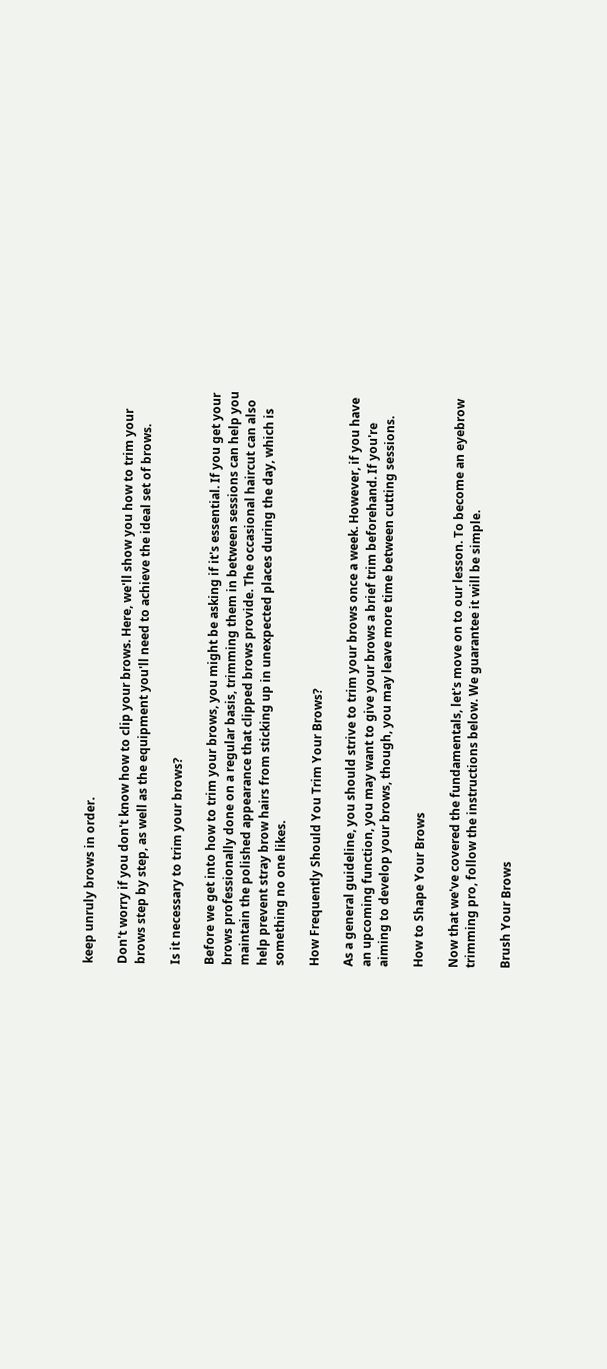keep unruly brows in order.

Don't worry if you don't know how to clip your brows. Here, we'll show you how to trim your brows step by step, as well as the equipment you'll need to achieve the ideal set of brows.

Is it necessary to trim your brows?

Before we get into how to trim your brows, you might be asking if it's essential. If you get your brows professionally done on a regular basis, trimming them in between sessions can help you maintain the polished appearance that clipped brows provide. The occasional haircut can also help prevent stray brow hairs from sticking up in unexpected places during the day, which is something no one likes.

How Frequently Should You Trim Your Brows?

As a general guideline, you should strive to trim your brows once a week. However, if you have an upcoming function, you may want to give your brows a brief trim beforehand. If you're aiming to develop your brows, though, you may leave more time between cutting sessions.

How to Shape Your Brows

Now that we've covered the fundamentals, let's move on to our lesson. To become an eyebrow trimming pro, follow the instructions below. We guarantee it will be simple.

Brush Your Brows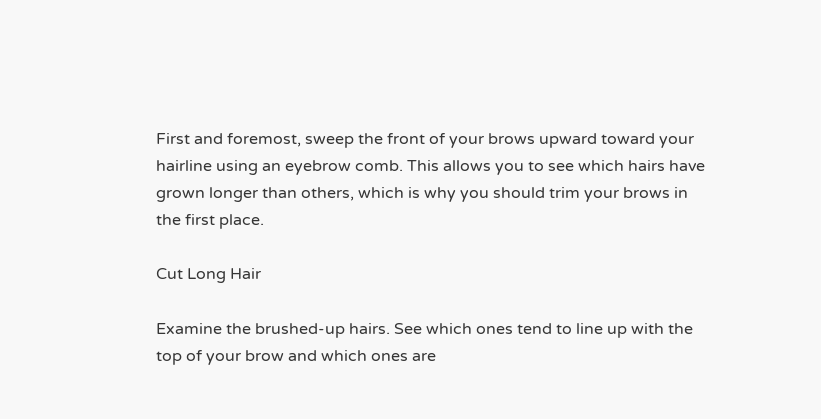First and foremost, sweep the front of your brows upward toward your hairline using an eyebrow comb. This allows you to see which hairs have grown longer than others, which is why you should trim your brows in the first place.

Cut Long Hair

Examine the brushed-up hairs. See which ones tend to line up with the top of your brow and which ones are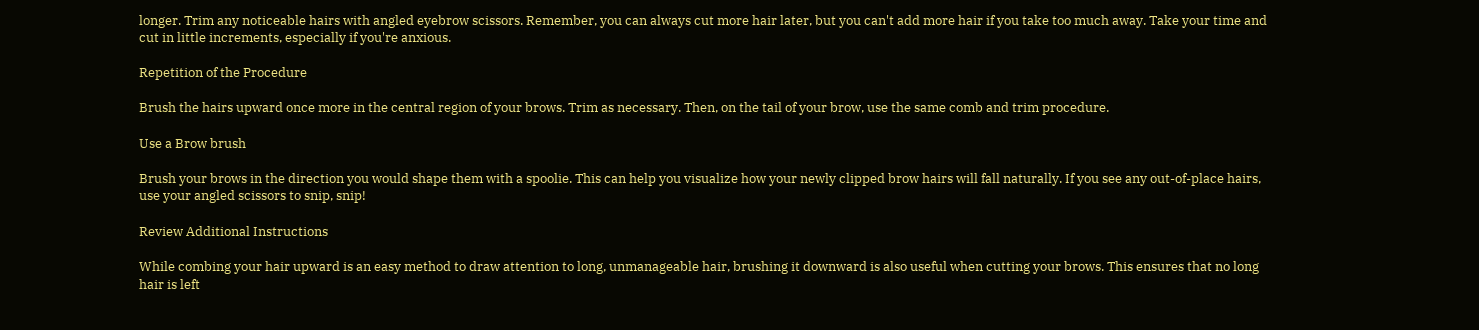longer. Trim any noticeable hairs with angled eyebrow scissors. Remember, you can always cut more hair later, but you can't add more hair if you take too much away. Take your time and cut in little increments, especially if you're anxious.

Repetition of the Procedure

Brush the hairs upward once more in the central region of your brows. Trim as necessary. Then, on the tail of your brow, use the same comb and trim procedure.

Use a Brow brush

Brush your brows in the direction you would shape them with a spoolie. This can help you visualize how your newly clipped brow hairs will fall naturally. If you see any out-of-place hairs, use your angled scissors to snip, snip!

Review Additional Instructions

While combing your hair upward is an easy method to draw attention to long, unmanageable hair, brushing it downward is also useful when cutting your brows. This ensures that no long hair is left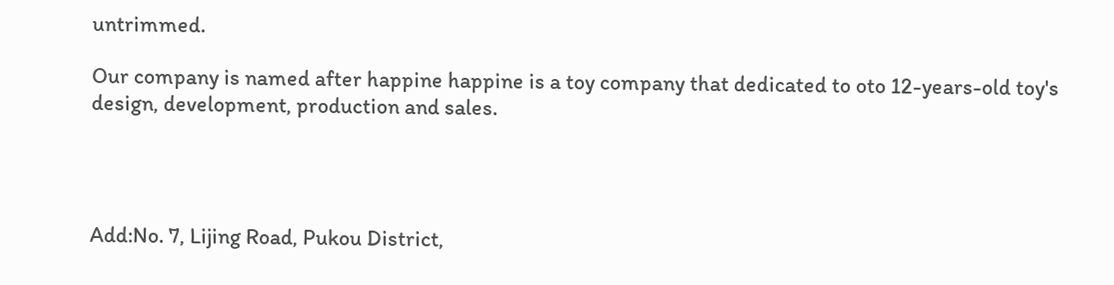untrimmed.

Our company is named after happine happine is a toy company that dedicated to oto 12-years-old toy's design, development, production and sales.




Add:No. 7, Lijing Road, Pukou District,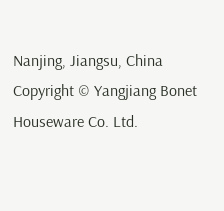Nanjing, Jiangsu, China
Copyright © Yangjiang Bonet Houseware Co. Ltd.